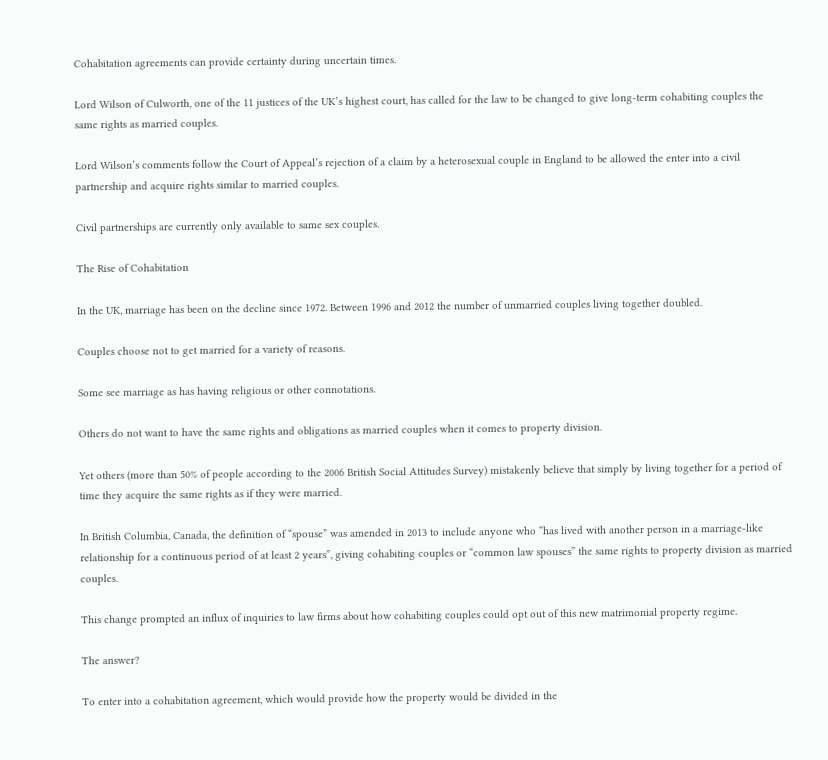Cohabitation agreements can provide certainty during uncertain times.

Lord Wilson of Culworth, one of the 11 justices of the UK’s highest court, has called for the law to be changed to give long-term cohabiting couples the same rights as married couples.

Lord Wilson’s comments follow the Court of Appeal’s rejection of a claim by a heterosexual couple in England to be allowed the enter into a civil partnership and acquire rights similar to married couples.

Civil partnerships are currently only available to same sex couples.

The Rise of Cohabitation

In the UK, marriage has been on the decline since 1972. Between 1996 and 2012 the number of unmarried couples living together doubled.

Couples choose not to get married for a variety of reasons.

Some see marriage as has having religious or other connotations.

Others do not want to have the same rights and obligations as married couples when it comes to property division.

Yet others (more than 50% of people according to the 2006 British Social Attitudes Survey) mistakenly believe that simply by living together for a period of time they acquire the same rights as if they were married.

In British Columbia, Canada, the definition of “spouse” was amended in 2013 to include anyone who “has lived with another person in a marriage-like relationship for a continuous period of at least 2 years”, giving cohabiting couples or “common law spouses” the same rights to property division as married couples.

This change prompted an influx of inquiries to law firms about how cohabiting couples could opt out of this new matrimonial property regime.

The answer?

To enter into a cohabitation agreement, which would provide how the property would be divided in the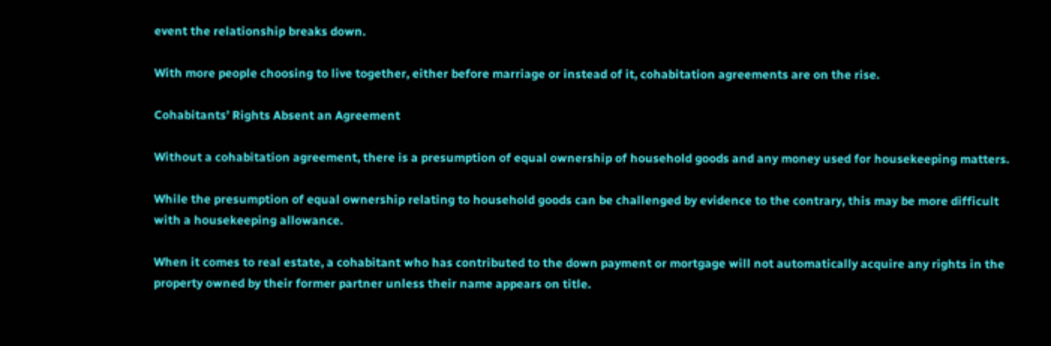event the relationship breaks down.

With more people choosing to live together, either before marriage or instead of it, cohabitation agreements are on the rise.

Cohabitants’ Rights Absent an Agreement

Without a cohabitation agreement, there is a presumption of equal ownership of household goods and any money used for housekeeping matters.

While the presumption of equal ownership relating to household goods can be challenged by evidence to the contrary, this may be more difficult with a housekeeping allowance.

When it comes to real estate, a cohabitant who has contributed to the down payment or mortgage will not automatically acquire any rights in the property owned by their former partner unless their name appears on title.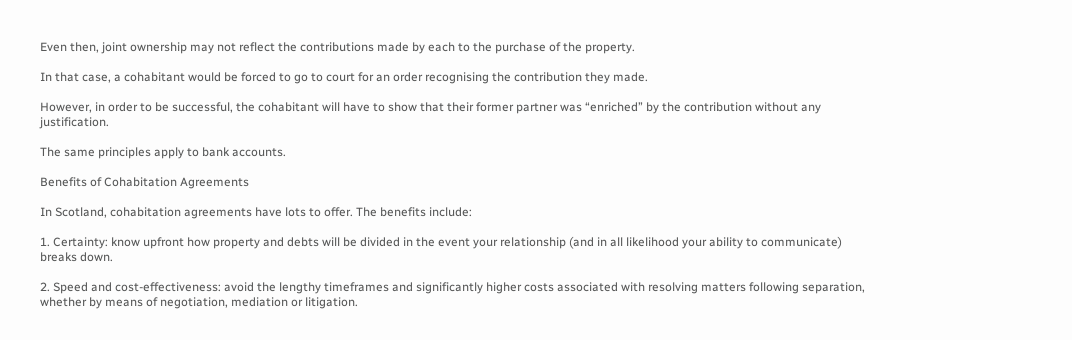Even then, joint ownership may not reflect the contributions made by each to the purchase of the property.

In that case, a cohabitant would be forced to go to court for an order recognising the contribution they made.

However, in order to be successful, the cohabitant will have to show that their former partner was “enriched” by the contribution without any justification.

The same principles apply to bank accounts.

Benefits of Cohabitation Agreements

In Scotland, cohabitation agreements have lots to offer. The benefits include:

1. Certainty: know upfront how property and debts will be divided in the event your relationship (and in all likelihood your ability to communicate) breaks down.

2. Speed and cost-effectiveness: avoid the lengthy timeframes and significantly higher costs associated with resolving matters following separation, whether by means of negotiation, mediation or litigation.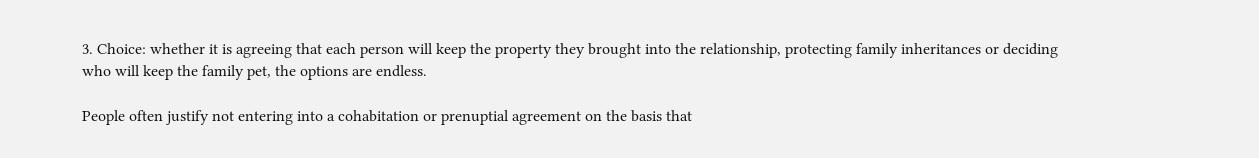3. Choice: whether it is agreeing that each person will keep the property they brought into the relationship, protecting family inheritances or deciding who will keep the family pet, the options are endless.

People often justify not entering into a cohabitation or prenuptial agreement on the basis that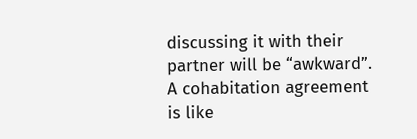discussing it with their partner will be “awkward”. A cohabitation agreement is like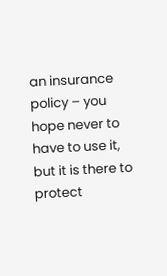an insurance policy – you hope never to have to use it, but it is there to protect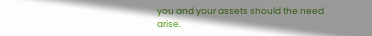you and your assets should the need arise.